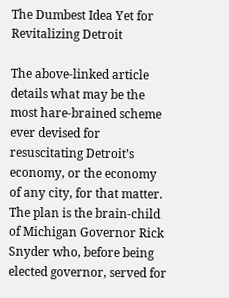The Dumbest Idea Yet for Revitalizing Detroit

The above-linked article details what may be the most hare-brained scheme ever devised for resuscitating Detroit’s economy, or the economy of any city, for that matter.  The plan is the brain-child of Michigan Governor Rick Snyder who, before being elected governor, served for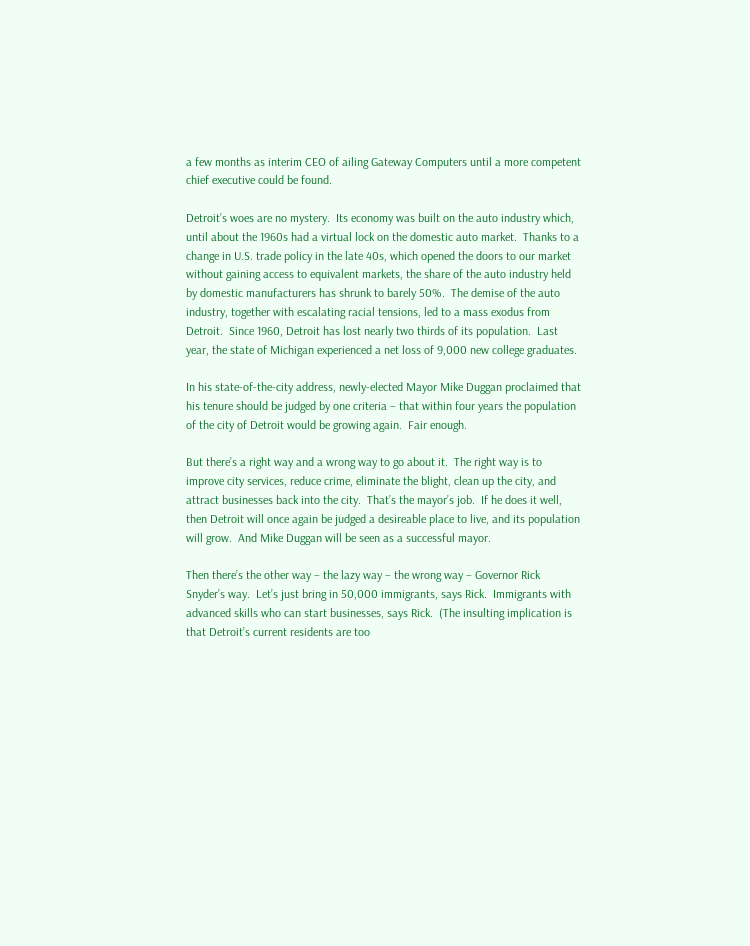a few months as interim CEO of ailing Gateway Computers until a more competent chief executive could be found.

Detroit’s woes are no mystery.  Its economy was built on the auto industry which, until about the 1960s had a virtual lock on the domestic auto market.  Thanks to a change in U.S. trade policy in the late 40s, which opened the doors to our market without gaining access to equivalent markets, the share of the auto industry held by domestic manufacturers has shrunk to barely 50%.  The demise of the auto industry, together with escalating racial tensions, led to a mass exodus from Detroit.  Since 1960, Detroit has lost nearly two thirds of its population.  Last year, the state of Michigan experienced a net loss of 9,000 new college graduates.

In his state-of-the-city address, newly-elected Mayor Mike Duggan proclaimed that his tenure should be judged by one criteria – that within four years the population of the city of Detroit would be growing again.  Fair enough.

But there’s a right way and a wrong way to go about it.  The right way is to improve city services, reduce crime, eliminate the blight, clean up the city, and attract businesses back into the city.  That’s the mayor’s job.  If he does it well, then Detroit will once again be judged a desireable place to live, and its population will grow.  And Mike Duggan will be seen as a successful mayor.

Then there’s the other way – the lazy way – the wrong way – Governor Rick Snyder’s way.  Let’s just bring in 50,000 immigrants, says Rick.  Immigrants with advanced skills who can start businesses, says Rick.  (The insulting implication is that Detroit’s current residents are too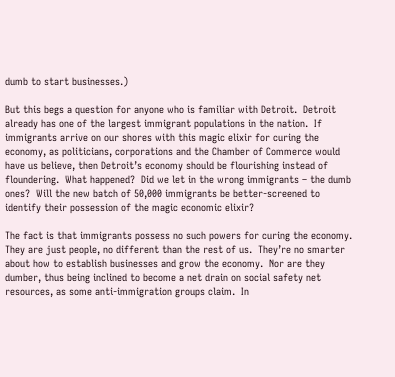dumb to start businesses.)

But this begs a question for anyone who is familiar with Detroit.  Detroit already has one of the largest immigrant populations in the nation.  If immigrants arrive on our shores with this magic elixir for curing the economy, as politicians, corporations and the Chamber of Commerce would have us believe, then Detroit’s economy should be flourishing instead of floundering.  What happened?  Did we let in the wrong immigrants – the dumb ones?  Will the new batch of 50,000 immigrants be better-screened to identify their possession of the magic economic elixir?

The fact is that immigrants possess no such powers for curing the economy.  They are just people, no different than the rest of us.  They’re no smarter about how to establish businesses and grow the economy.  Nor are they dumber, thus being inclined to become a net drain on social safety net resources, as some anti-immigration groups claim.  In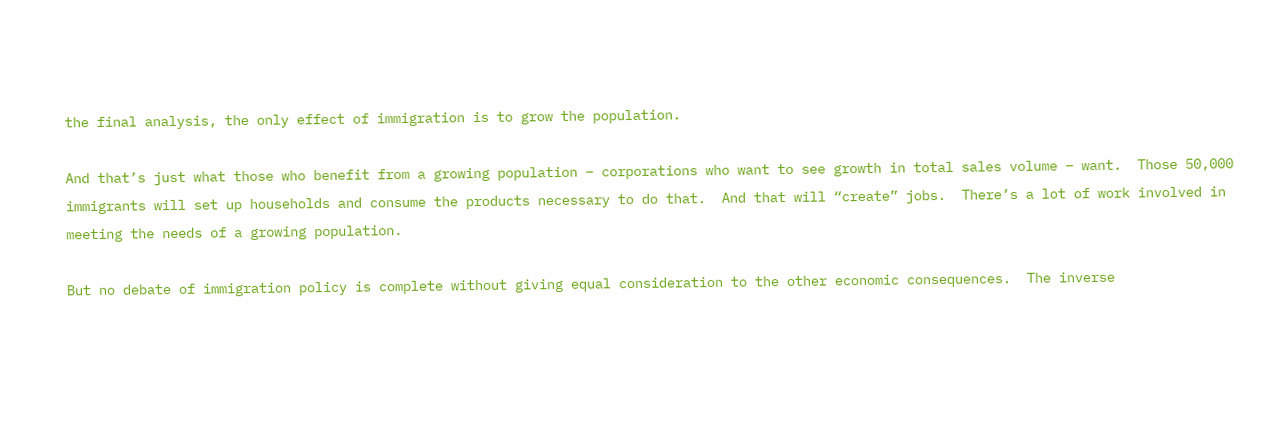the final analysis, the only effect of immigration is to grow the population.

And that’s just what those who benefit from a growing population – corporations who want to see growth in total sales volume – want.  Those 50,000 immigrants will set up households and consume the products necessary to do that.  And that will “create” jobs.  There’s a lot of work involved in meeting the needs of a growing population.

But no debate of immigration policy is complete without giving equal consideration to the other economic consequences.  The inverse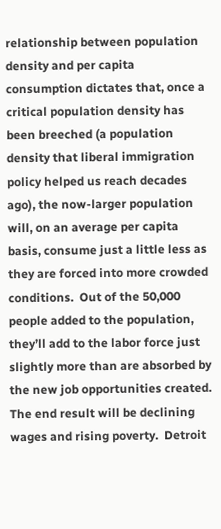relationship between population density and per capita consumption dictates that, once a critical population density has been breeched (a population density that liberal immigration policy helped us reach decades ago), the now-larger population will, on an average per capita basis, consume just a little less as they are forced into more crowded conditions.  Out of the 50,000 people added to the population, they’ll add to the labor force just slightly more than are absorbed by the new job opportunities created.  The end result will be declining wages and rising poverty.  Detroit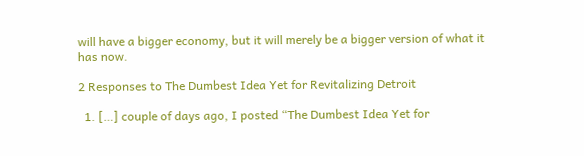will have a bigger economy, but it will merely be a bigger version of what it has now.

2 Responses to The Dumbest Idea Yet for Revitalizing Detroit

  1. […] couple of days ago, I posted “The Dumbest Idea Yet for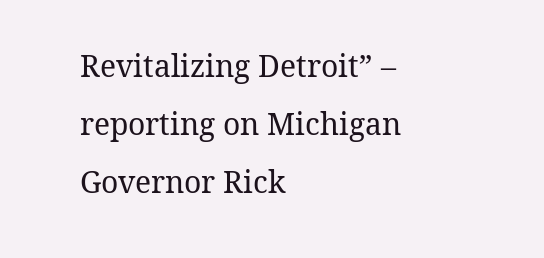Revitalizing Detroit” – reporting on Michigan Governor Rick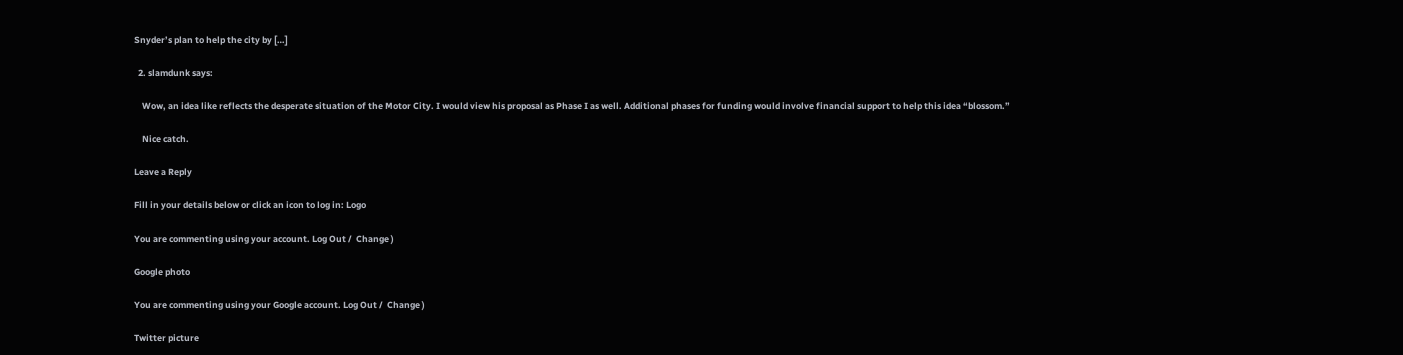Snyder’s plan to help the city by […]

  2. slamdunk says:

    Wow, an idea like reflects the desperate situation of the Motor City. I would view his proposal as Phase I as well. Additional phases for funding would involve financial support to help this idea “blossom.”

    Nice catch.

Leave a Reply

Fill in your details below or click an icon to log in: Logo

You are commenting using your account. Log Out /  Change )

Google photo

You are commenting using your Google account. Log Out /  Change )

Twitter picture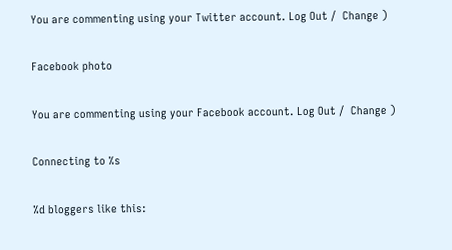You are commenting using your Twitter account. Log Out /  Change )

Facebook photo

You are commenting using your Facebook account. Log Out /  Change )

Connecting to %s

%d bloggers like this: